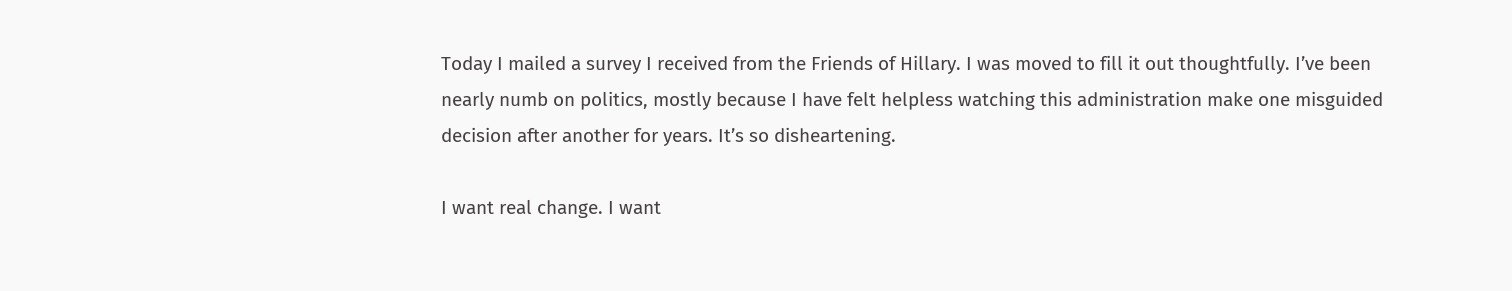Today I mailed a survey I received from the Friends of Hillary. I was moved to fill it out thoughtfully. I’ve been nearly numb on politics, mostly because I have felt helpless watching this administration make one misguided decision after another for years. It’s so disheartening.

I want real change. I want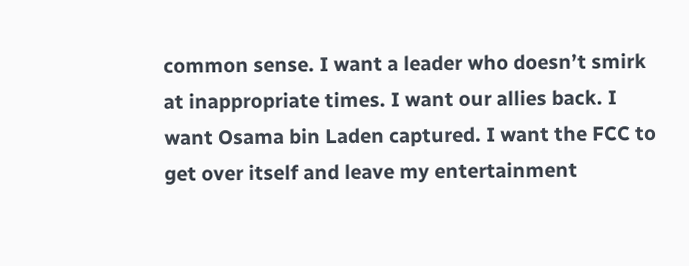common sense. I want a leader who doesn’t smirk at inappropriate times. I want our allies back. I want Osama bin Laden captured. I want the FCC to get over itself and leave my entertainment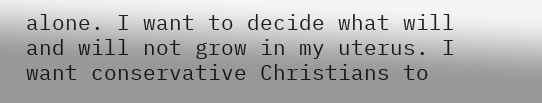alone. I want to decide what will and will not grow in my uterus. I want conservative Christians to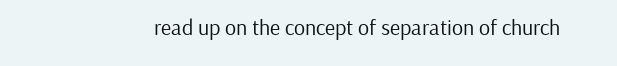read up on the concept of separation of church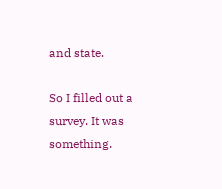and state.

So I filled out a survey. It was something.